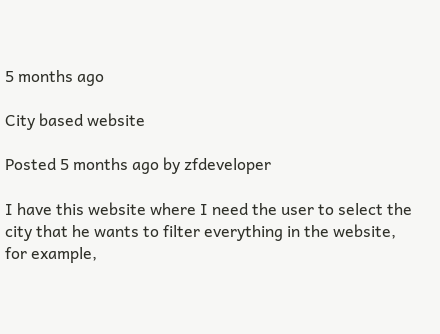5 months ago

City based website

Posted 5 months ago by zfdeveloper

I have this website where I need the user to select the city that he wants to filter everything in the website, for example,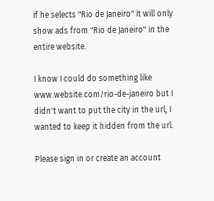if he selects "Rio de Janeiro" it will only show ads from "Rio de Janeiro" in the entire website.

I know I could do something like www.website.com/rio-de-janeiro but I didn't want to put the city in the url, I wanted to keep it hidden from the url.

Please sign in or create an account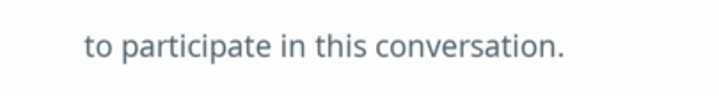to participate in this conversation.